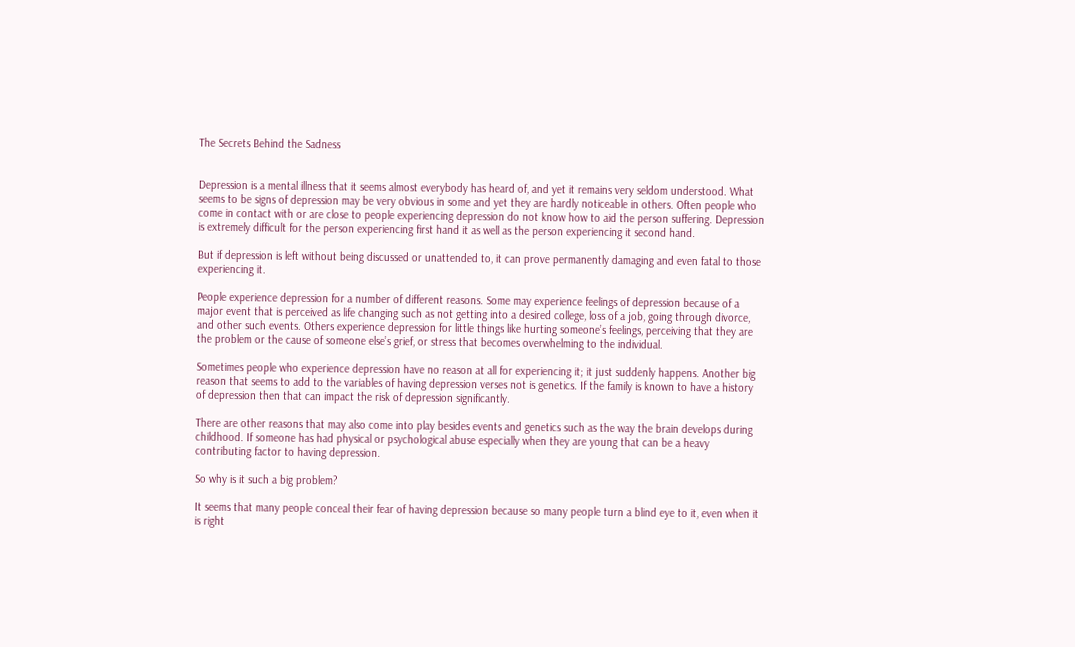The Secrets Behind the Sadness


Depression is a mental illness that it seems almost everybody has heard of, and yet it remains very seldom understood. What seems to be signs of depression may be very obvious in some and yet they are hardly noticeable in others. Often people who come in contact with or are close to people experiencing depression do not know how to aid the person suffering. Depression is extremely difficult for the person experiencing first hand it as well as the person experiencing it second hand.

But if depression is left without being discussed or unattended to, it can prove permanently damaging and even fatal to those experiencing it.

People experience depression for a number of different reasons. Some may experience feelings of depression because of a major event that is perceived as life changing such as not getting into a desired college, loss of a job, going through divorce, and other such events. Others experience depression for little things like hurting someone’s feelings, perceiving that they are the problem or the cause of someone else’s grief, or stress that becomes overwhelming to the individual.

Sometimes people who experience depression have no reason at all for experiencing it; it just suddenly happens. Another big reason that seems to add to the variables of having depression verses not is genetics. If the family is known to have a history of depression then that can impact the risk of depression significantly.

There are other reasons that may also come into play besides events and genetics such as the way the brain develops during childhood. If someone has had physical or psychological abuse especially when they are young that can be a heavy contributing factor to having depression.

So why is it such a big problem?

It seems that many people conceal their fear of having depression because so many people turn a blind eye to it, even when it is right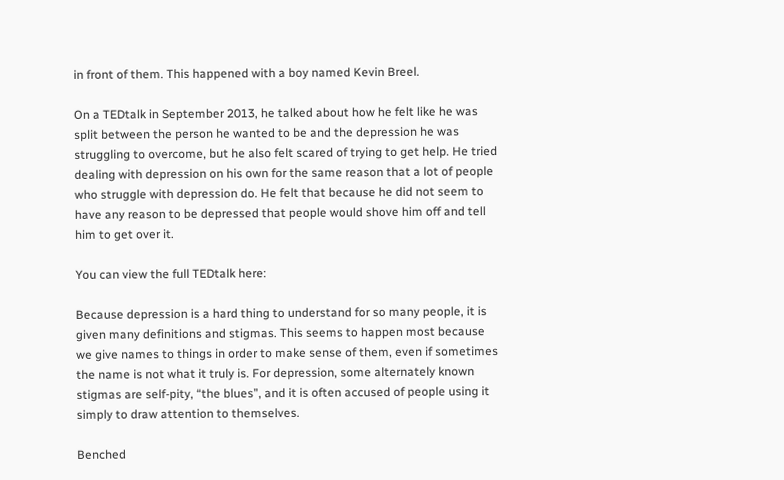in front of them. This happened with a boy named Kevin Breel.

On a TEDtalk in September 2013, he talked about how he felt like he was split between the person he wanted to be and the depression he was struggling to overcome, but he also felt scared of trying to get help. He tried dealing with depression on his own for the same reason that a lot of people who struggle with depression do. He felt that because he did not seem to have any reason to be depressed that people would shove him off and tell him to get over it.

You can view the full TEDtalk here:

Because depression is a hard thing to understand for so many people, it is given many definitions and stigmas. This seems to happen most because we give names to things in order to make sense of them, even if sometimes the name is not what it truly is. For depression, some alternately known stigmas are self-pity, “the blues”, and it is often accused of people using it simply to draw attention to themselves.

Benched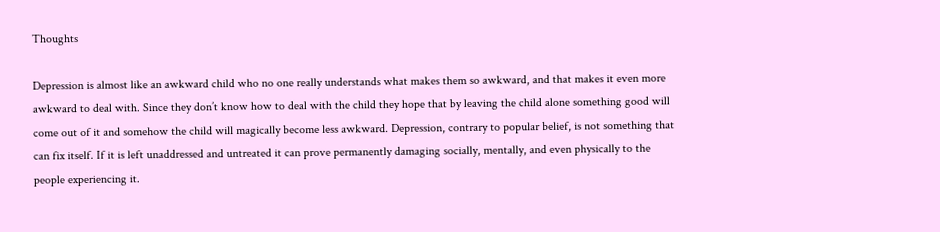Thoughts

Depression is almost like an awkward child who no one really understands what makes them so awkward, and that makes it even more awkward to deal with. Since they don’t know how to deal with the child they hope that by leaving the child alone something good will come out of it and somehow the child will magically become less awkward. Depression, contrary to popular belief, is not something that can fix itself. If it is left unaddressed and untreated it can prove permanently damaging socially, mentally, and even physically to the people experiencing it.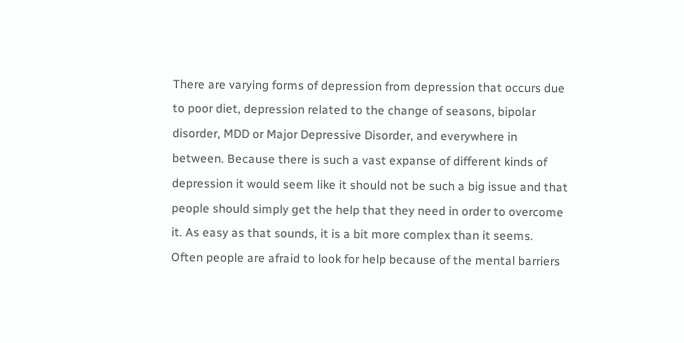There are varying forms of depression from depression that occurs due to poor diet, depression related to the change of seasons, bipolar disorder, MDD or Major Depressive Disorder, and everywhere in between. Because there is such a vast expanse of different kinds of depression it would seem like it should not be such a big issue and that people should simply get the help that they need in order to overcome it. As easy as that sounds, it is a bit more complex than it seems. Often people are afraid to look for help because of the mental barriers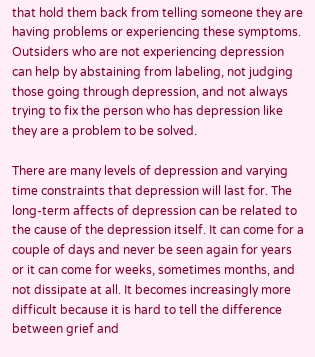that hold them back from telling someone they are having problems or experiencing these symptoms. Outsiders who are not experiencing depression can help by abstaining from labeling, not judging those going through depression, and not always trying to fix the person who has depression like they are a problem to be solved.

There are many levels of depression and varying time constraints that depression will last for. The long-term affects of depression can be related to the cause of the depression itself. It can come for a couple of days and never be seen again for years or it can come for weeks, sometimes months, and not dissipate at all. It becomes increasingly more difficult because it is hard to tell the difference between grief and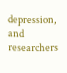depression, and researchers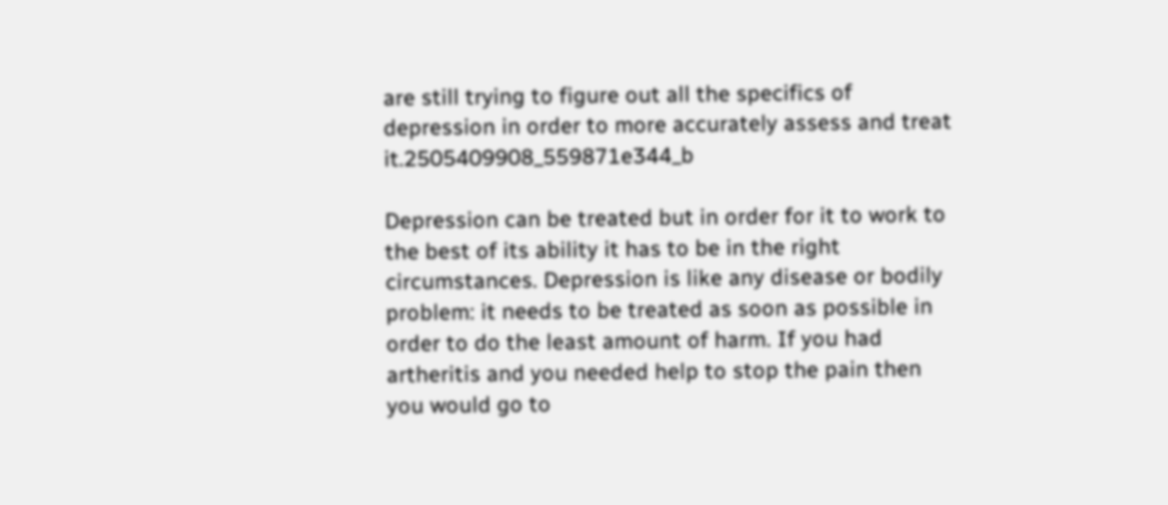are still trying to figure out all the specifics of depression in order to more accurately assess and treat it.2505409908_559871e344_b

Depression can be treated but in order for it to work to the best of its ability it has to be in the right circumstances. Depression is like any disease or bodily problem: it needs to be treated as soon as possible in order to do the least amount of harm. If you had artheritis and you needed help to stop the pain then you would go to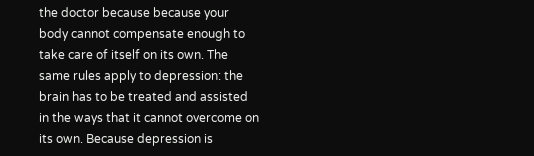the doctor because because your body cannot compensate enough to take care of itself on its own. The same rules apply to depression: the brain has to be treated and assisted in the ways that it cannot overcome on its own. Because depression is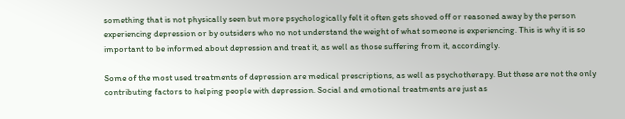something that is not physically seen but more psychologically felt it often gets shoved off or reasoned away by the person experiencing depression or by outsiders who no not understand the weight of what someone is experiencing. This is why it is so important to be informed about depression and treat it, as well as those suffering from it, accordingly.

Some of the most used treatments of depression are medical prescriptions, as well as psychotherapy. But these are not the only contributing factors to helping people with depression. Social and emotional treatments are just as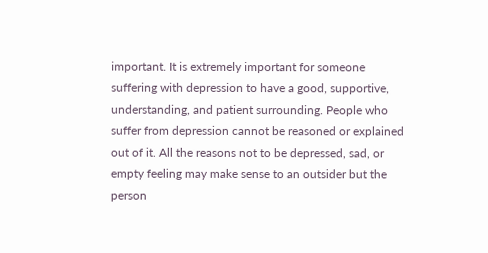important. It is extremely important for someone suffering with depression to have a good, supportive, understanding, and patient surrounding. People who suffer from depression cannot be reasoned or explained out of it. All the reasons not to be depressed, sad, or empty feeling may make sense to an outsider but the person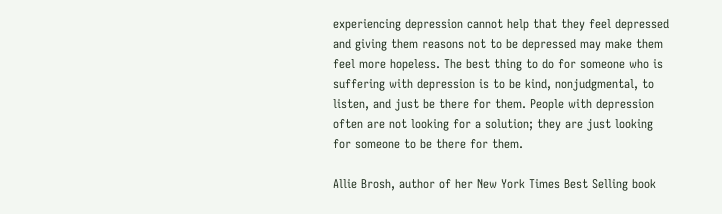experiencing depression cannot help that they feel depressed and giving them reasons not to be depressed may make them feel more hopeless. The best thing to do for someone who is suffering with depression is to be kind, nonjudgmental, to listen, and just be there for them. People with depression often are not looking for a solution; they are just looking for someone to be there for them.

Allie Brosh, author of her New York Times Best Selling book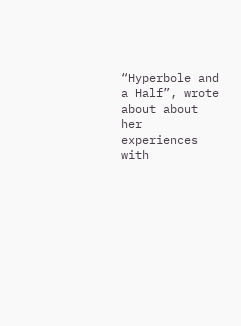“Hyperbole and a Half”, wrote about about her experiences with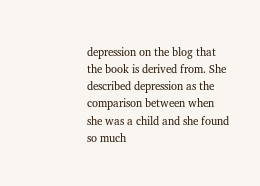depression on the blog that the book is derived from. She described depression as the comparison between when she was a child and she found so much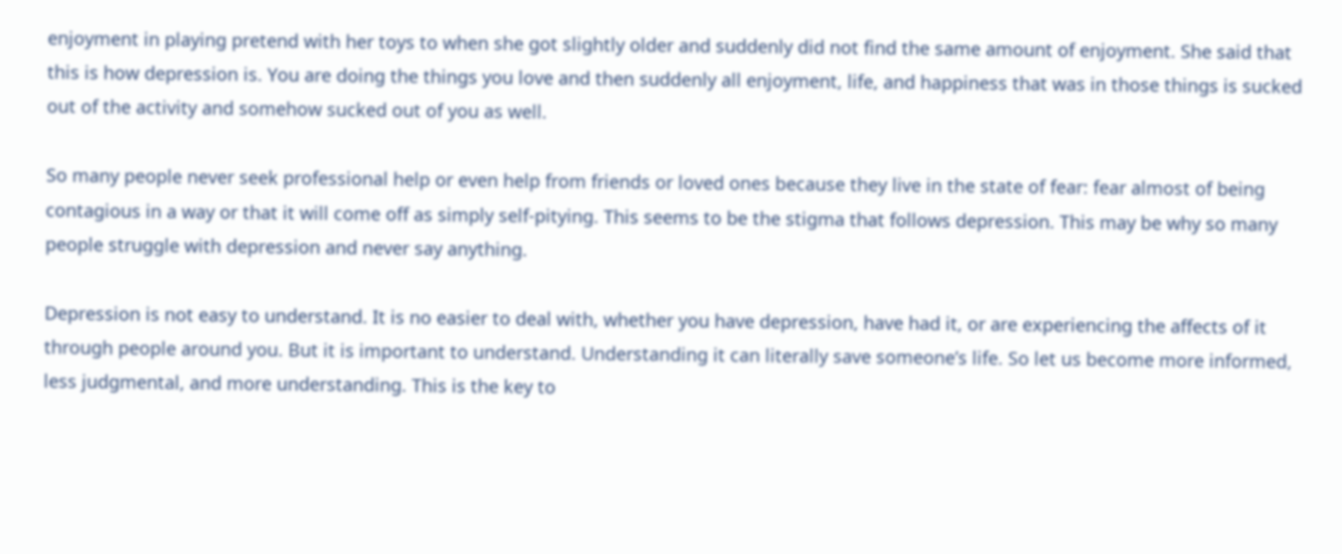enjoyment in playing pretend with her toys to when she got slightly older and suddenly did not find the same amount of enjoyment. She said that this is how depression is. You are doing the things you love and then suddenly all enjoyment, life, and happiness that was in those things is sucked out of the activity and somehow sucked out of you as well.

So many people never seek professional help or even help from friends or loved ones because they live in the state of fear: fear almost of being contagious in a way or that it will come off as simply self-pitying. This seems to be the stigma that follows depression. This may be why so many people struggle with depression and never say anything.

Depression is not easy to understand. It is no easier to deal with, whether you have depression, have had it, or are experiencing the affects of it through people around you. But it is important to understand. Understanding it can literally save someone’s life. So let us become more informed, less judgmental, and more understanding. This is the key to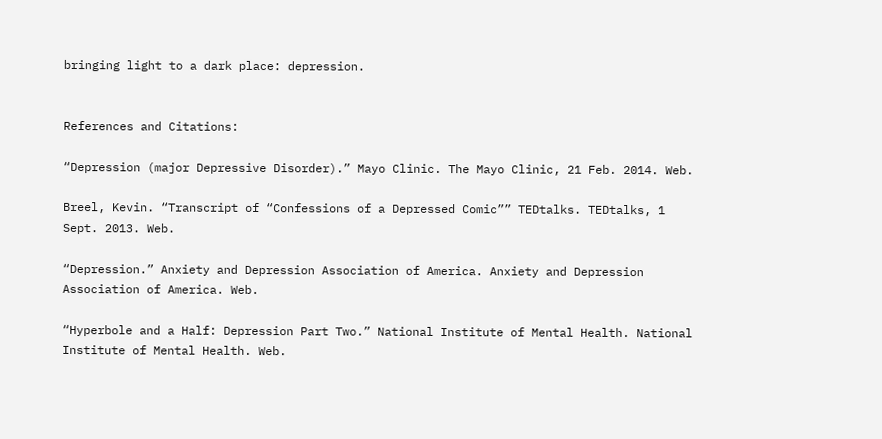bringing light to a dark place: depression.


References and Citations:

“Depression (major Depressive Disorder).” Mayo Clinic. The Mayo Clinic, 21 Feb. 2014. Web.

Breel, Kevin. “Transcript of “Confessions of a Depressed Comic”” TEDtalks. TEDtalks, 1 Sept. 2013. Web.

“Depression.” Anxiety and Depression Association of America. Anxiety and Depression Association of America. Web.

“Hyperbole and a Half: Depression Part Two.” National Institute of Mental Health. National Institute of Mental Health. Web.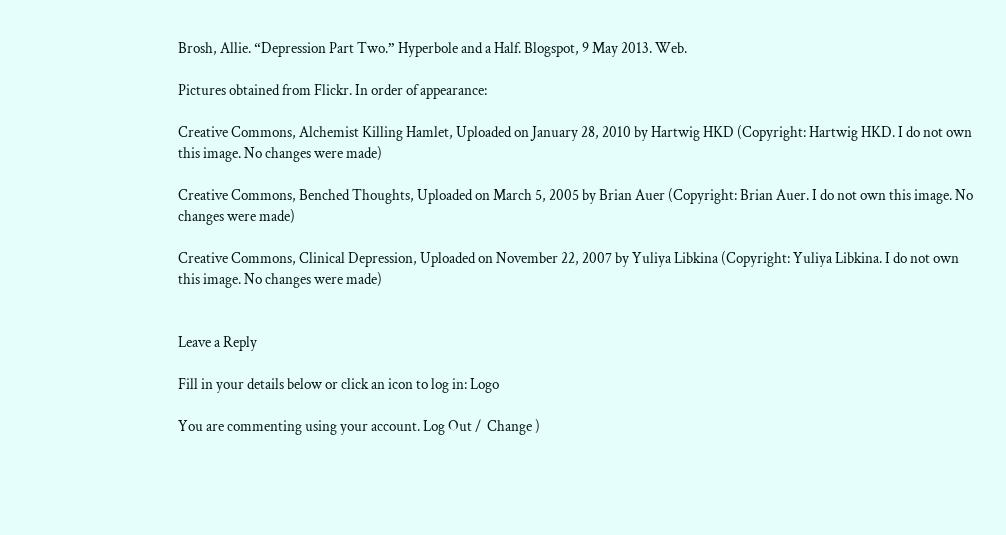Brosh, Allie. “Depression Part Two.” Hyperbole and a Half. Blogspot, 9 May 2013. Web.

Pictures obtained from Flickr. In order of appearance:

Creative Commons, Alchemist Killing Hamlet, Uploaded on January 28, 2010 by Hartwig HKD (Copyright: Hartwig HKD. I do not own this image. No changes were made)

Creative Commons, Benched Thoughts, Uploaded on March 5, 2005 by Brian Auer (Copyright: Brian Auer. I do not own this image. No changes were made)

Creative Commons, Clinical Depression, Uploaded on November 22, 2007 by Yuliya Libkina (Copyright: Yuliya Libkina. I do not own this image. No changes were made)


Leave a Reply

Fill in your details below or click an icon to log in: Logo

You are commenting using your account. Log Out /  Change )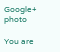Google+ photo

You are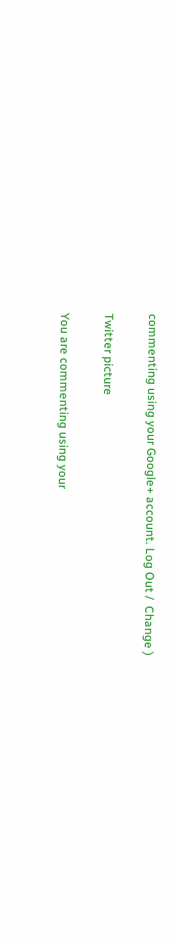commenting using your Google+ account. Log Out /  Change )

Twitter picture

You are commenting using your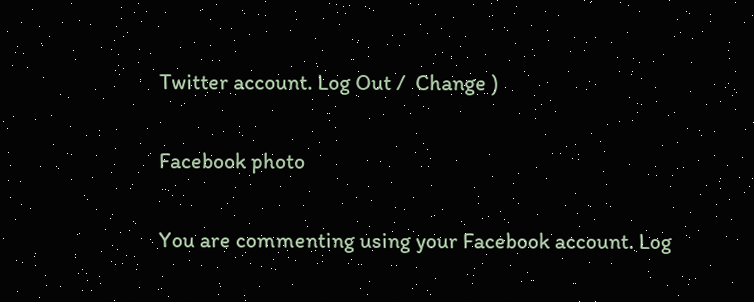Twitter account. Log Out /  Change )

Facebook photo

You are commenting using your Facebook account. Log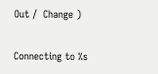Out /  Change )


Connecting to %s